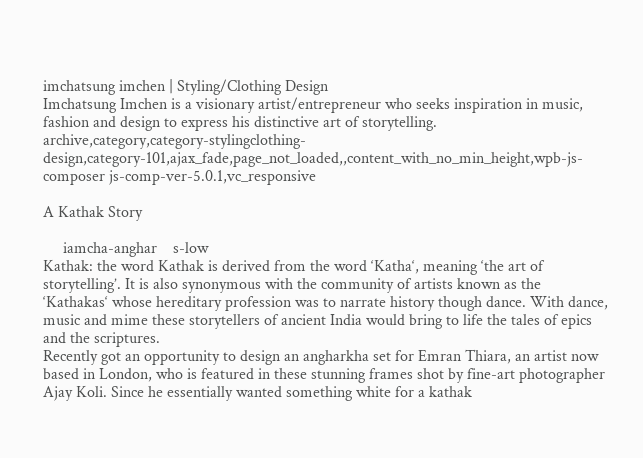imchatsung imchen | Styling/Clothing Design
Imchatsung Imchen is a visionary artist/entrepreneur who seeks inspiration in music, fashion and design to express his distinctive art of storytelling.
archive,category,category-stylingclothing-design,category-101,ajax_fade,page_not_loaded,,content_with_no_min_height,wpb-js-composer js-comp-ver-5.0.1,vc_responsive

A Kathak Story

     iamcha-anghar    s-low
Kathak: the word Kathak is derived from the word ‘Katha‘, meaning ‘the art of storytelling’. It is also synonymous with the community of artists known as the ‘Kathakas‘ whose hereditary profession was to narrate history though dance. With dance, music and mime these storytellers of ancient India would bring to life the tales of epics and the scriptures.
Recently got an opportunity to design an angharkha set for Emran Thiara, an artist now based in London, who is featured in these stunning frames shot by fine-art photographer Ajay Koli. Since he essentially wanted something white for a kathak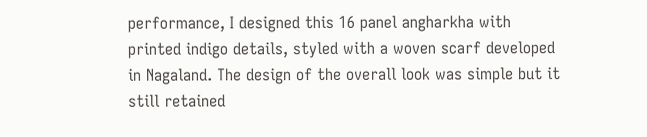performance, I designed this 16 panel angharkha with printed indigo details, styled with a woven scarf developed in Nagaland. The design of the overall look was simple but it still retained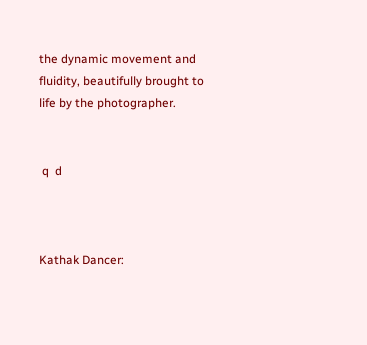the dynamic movement and fluidity, beautifully brought to life by the photographer.


 q  d



Kathak Dancer: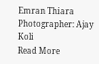Emran Thiara
Photographer: Ajay Koli
Read More